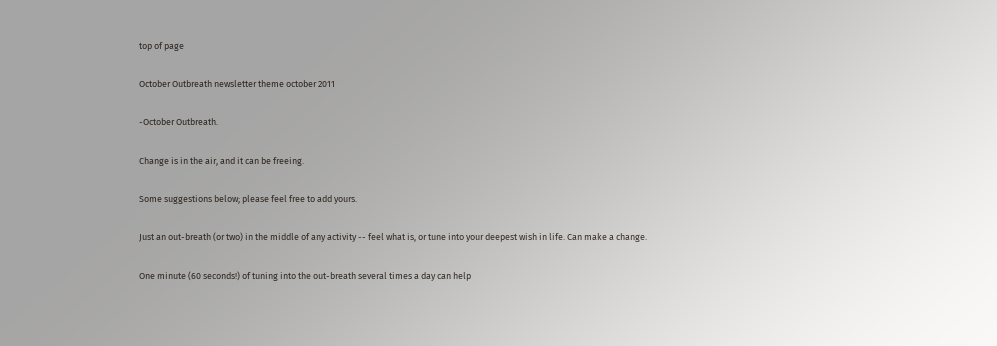top of page

October Outbreath newsletter theme october 2011

-October Outbreath.

Change is in the air, and it can be freeing.

Some suggestions below; please feel free to add yours.

Just an out-breath (or two) in the middle of any activity -- feel what is, or tune into your deepest wish in life. Can make a change.

One minute (60 seconds!) of tuning into the out-breath several times a day can help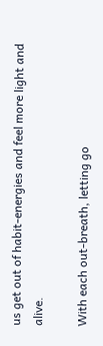us get out of habit-energies and feel more light and alive.

With each out-breath, letting go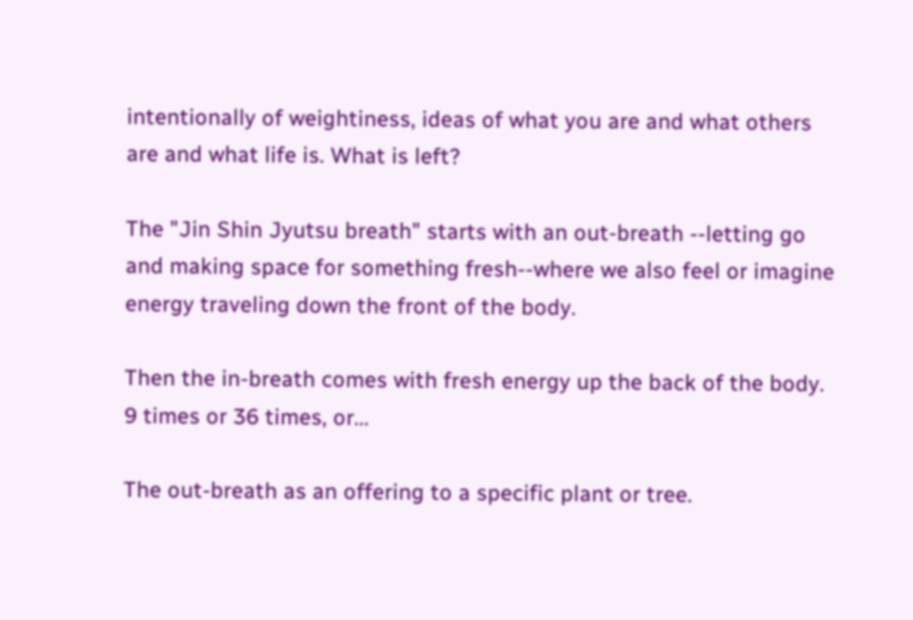intentionally of weightiness, ideas of what you are and what others are and what life is. What is left?

The "Jin Shin Jyutsu breath" starts with an out-breath --letting go and making space for something fresh--where we also feel or imagine energy traveling down the front of the body.

Then the in-breath comes with fresh energy up the back of the body. 9 times or 36 times, or...

The out-breath as an offering to a specific plant or tree.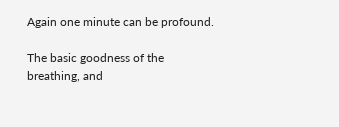Again one minute can be profound.

The basic goodness of the breathing, and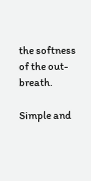the softness of the out-breath.

Simple and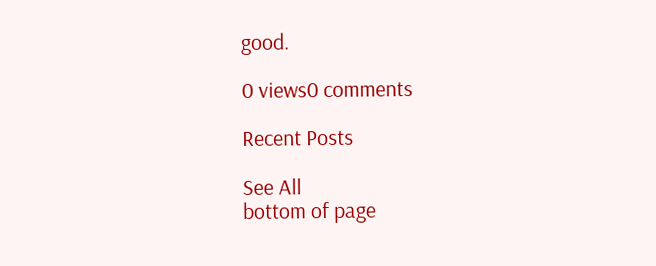good.

0 views0 comments

Recent Posts

See All
bottom of page